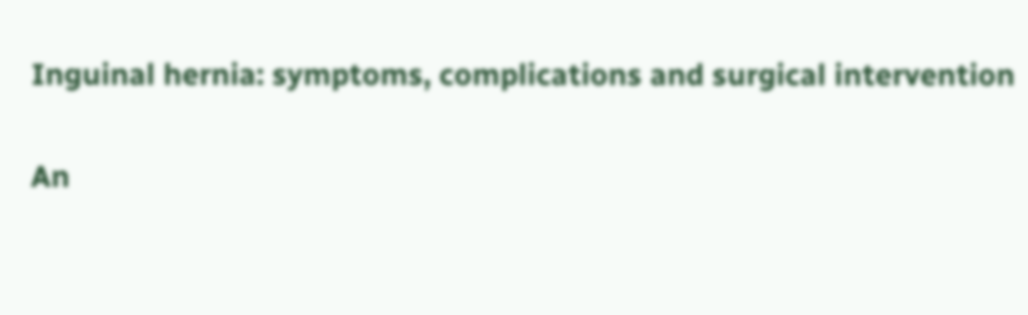Inguinal hernia: symptoms, complications and surgical intervention

An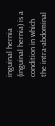inguinal hernia (inguinal hernia) is a condition in which the intra-abdominal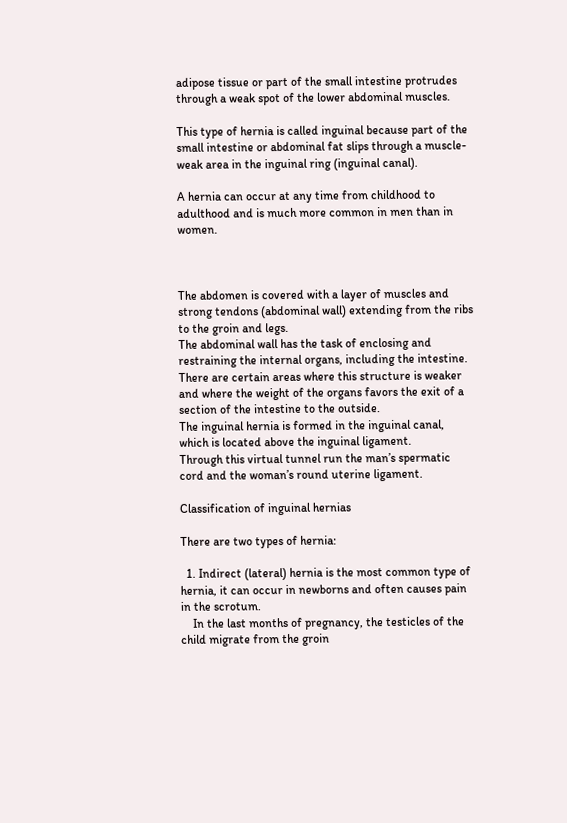adipose tissue or part of the small intestine protrudes through a weak spot of the lower abdominal muscles.

This type of hernia is called inguinal because part of the small intestine or abdominal fat slips through a muscle-weak area in the inguinal ring (inguinal canal).

A hernia can occur at any time from childhood to adulthood and is much more common in men than in women.



The abdomen is covered with a layer of muscles and strong tendons (abdominal wall) extending from the ribs to the groin and legs.
The abdominal wall has the task of enclosing and restraining the internal organs, including the intestine.
There are certain areas where this structure is weaker and where the weight of the organs favors the exit of a section of the intestine to the outside.
The inguinal hernia is formed in the inguinal canal, which is located above the inguinal ligament.
Through this virtual tunnel run the man’s spermatic cord and the woman’s round uterine ligament.

Classification of inguinal hernias

There are two types of hernia:

  1. Indirect (lateral) hernia is the most common type of hernia, it can occur in newborns and often causes pain in the scrotum.
    In the last months of pregnancy, the testicles of the child migrate from the groin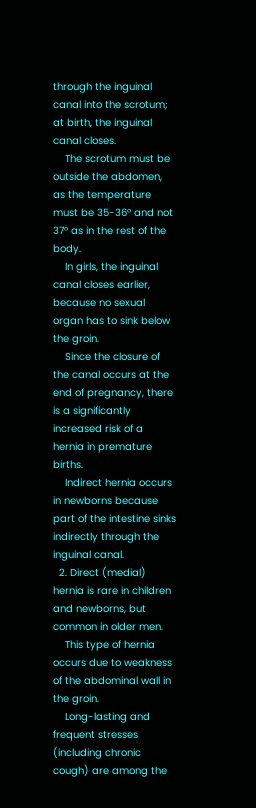through the inguinal canal into the scrotum; at birth, the inguinal canal closes.
    The scrotum must be outside the abdomen, as the temperature must be 35-36° and not 37° as in the rest of the body.
    In girls, the inguinal canal closes earlier, because no sexual organ has to sink below the groin.
    Since the closure of the canal occurs at the end of pregnancy, there is a significantly increased risk of a hernia in premature births.
    Indirect hernia occurs in newborns because part of the intestine sinks indirectly through the inguinal canal.
  2. Direct (medial) hernia is rare in children and newborns, but common in older men.
    This type of hernia occurs due to weakness of the abdominal wall in the groin.
    Long-lasting and frequent stresses (including chronic cough) are among the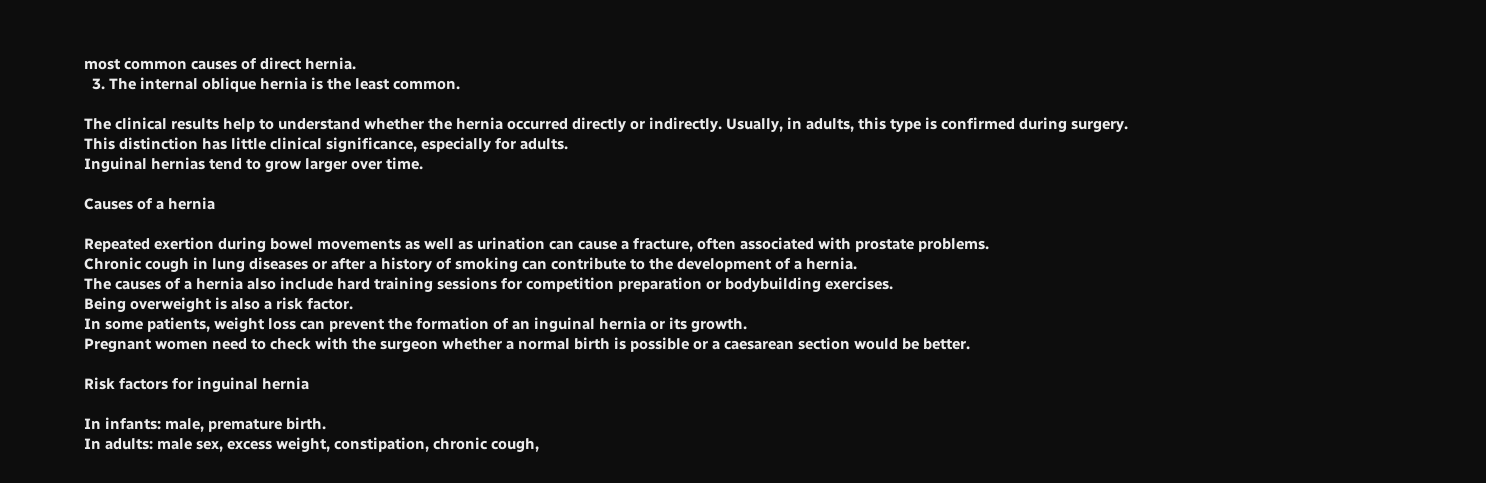most common causes of direct hernia.
  3. The internal oblique hernia is the least common.

The clinical results help to understand whether the hernia occurred directly or indirectly. Usually, in adults, this type is confirmed during surgery.
This distinction has little clinical significance, especially for adults.
Inguinal hernias tend to grow larger over time.

Causes of a hernia

Repeated exertion during bowel movements as well as urination can cause a fracture, often associated with prostate problems.
Chronic cough in lung diseases or after a history of smoking can contribute to the development of a hernia.
The causes of a hernia also include hard training sessions for competition preparation or bodybuilding exercises.
Being overweight is also a risk factor.
In some patients, weight loss can prevent the formation of an inguinal hernia or its growth.
Pregnant women need to check with the surgeon whether a normal birth is possible or a caesarean section would be better.

Risk factors for inguinal hernia

In infants: male, premature birth.
In adults: male sex, excess weight, constipation, chronic cough,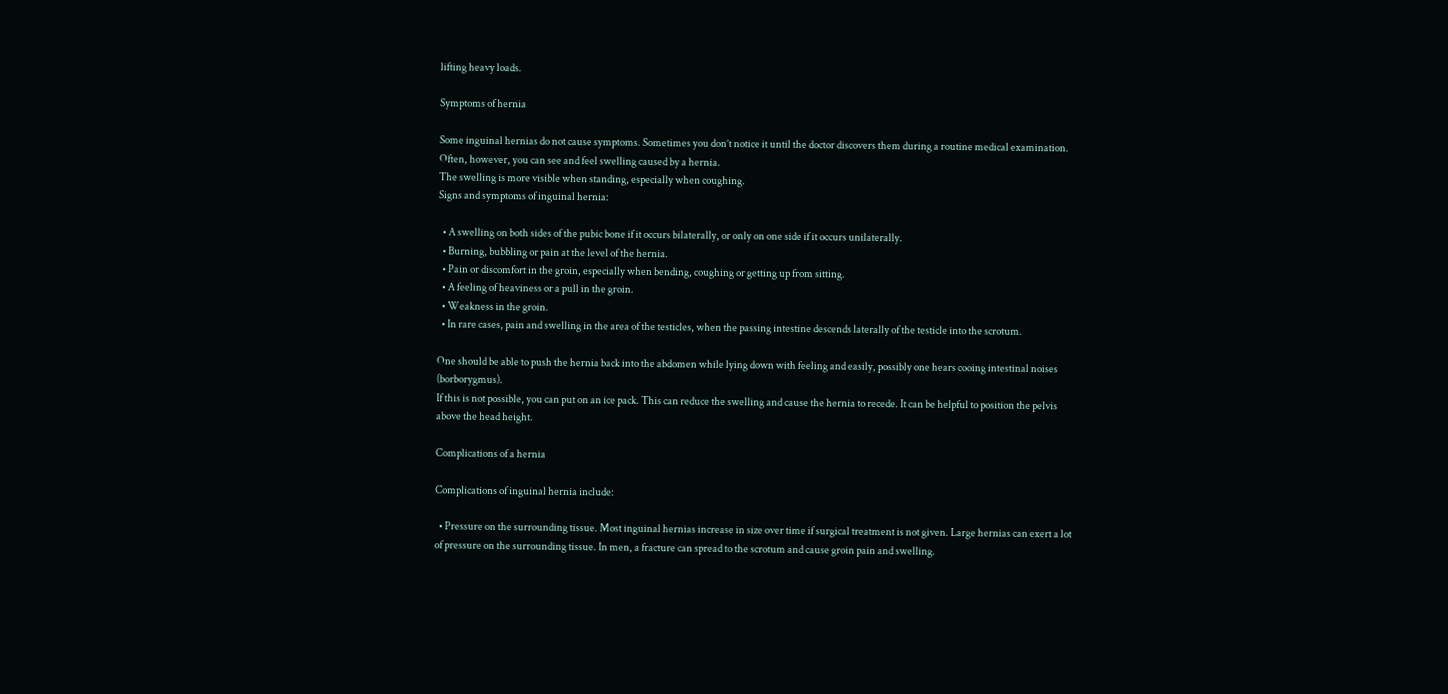lifting heavy loads.

Symptoms of hernia

Some inguinal hernias do not cause symptoms. Sometimes you don’t notice it until the doctor discovers them during a routine medical examination.
Often, however, you can see and feel swelling caused by a hernia.
The swelling is more visible when standing, especially when coughing.
Signs and symptoms of inguinal hernia:

  • A swelling on both sides of the pubic bone if it occurs bilaterally, or only on one side if it occurs unilaterally.
  • Burning, bubbling or pain at the level of the hernia.
  • Pain or discomfort in the groin, especially when bending, coughing or getting up from sitting.
  • A feeling of heaviness or a pull in the groin.
  • Weakness in the groin.
  • In rare cases, pain and swelling in the area of the testicles, when the passing intestine descends laterally of the testicle into the scrotum.

One should be able to push the hernia back into the abdomen while lying down with feeling and easily, possibly one hears cooing intestinal noises (borborygmus).
If this is not possible, you can put on an ice pack. This can reduce the swelling and cause the hernia to recede. It can be helpful to position the pelvis above the head height.

Complications of a hernia

Complications of inguinal hernia include:

  • Pressure on the surrounding tissue. Most inguinal hernias increase in size over time if surgical treatment is not given. Large hernias can exert a lot of pressure on the surrounding tissue. In men, a fracture can spread to the scrotum and cause groin pain and swelling.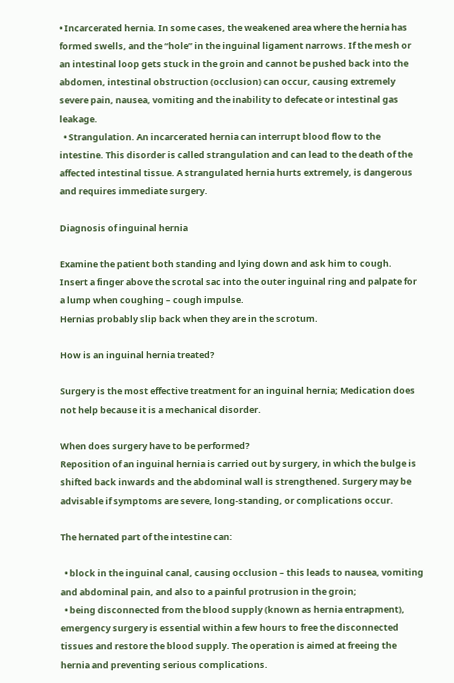• Incarcerated hernia. In some cases, the weakened area where the hernia has formed swells, and the “hole” in the inguinal ligament narrows. If the mesh or an intestinal loop gets stuck in the groin and cannot be pushed back into the abdomen, intestinal obstruction (occlusion) can occur, causing extremely severe pain, nausea, vomiting and the inability to defecate or intestinal gas leakage.
  • Strangulation. An incarcerated hernia can interrupt blood flow to the intestine. This disorder is called strangulation and can lead to the death of the affected intestinal tissue. A strangulated hernia hurts extremely, is dangerous and requires immediate surgery.

Diagnosis of inguinal hernia

Examine the patient both standing and lying down and ask him to cough.
Insert a finger above the scrotal sac into the outer inguinal ring and palpate for a lump when coughing – cough impulse.
Hernias probably slip back when they are in the scrotum.

How is an inguinal hernia treated?

Surgery is the most effective treatment for an inguinal hernia; Medication does not help because it is a mechanical disorder.

When does surgery have to be performed?
Reposition of an inguinal hernia is carried out by surgery, in which the bulge is shifted back inwards and the abdominal wall is strengthened. Surgery may be advisable if symptoms are severe, long-standing, or complications occur.

The hernated part of the intestine can:

  • block in the inguinal canal, causing occlusion – this leads to nausea, vomiting and abdominal pain, and also to a painful protrusion in the groin;
  • being disconnected from the blood supply (known as hernia entrapment), emergency surgery is essential within a few hours to free the disconnected tissues and restore the blood supply. The operation is aimed at freeing the hernia and preventing serious complications.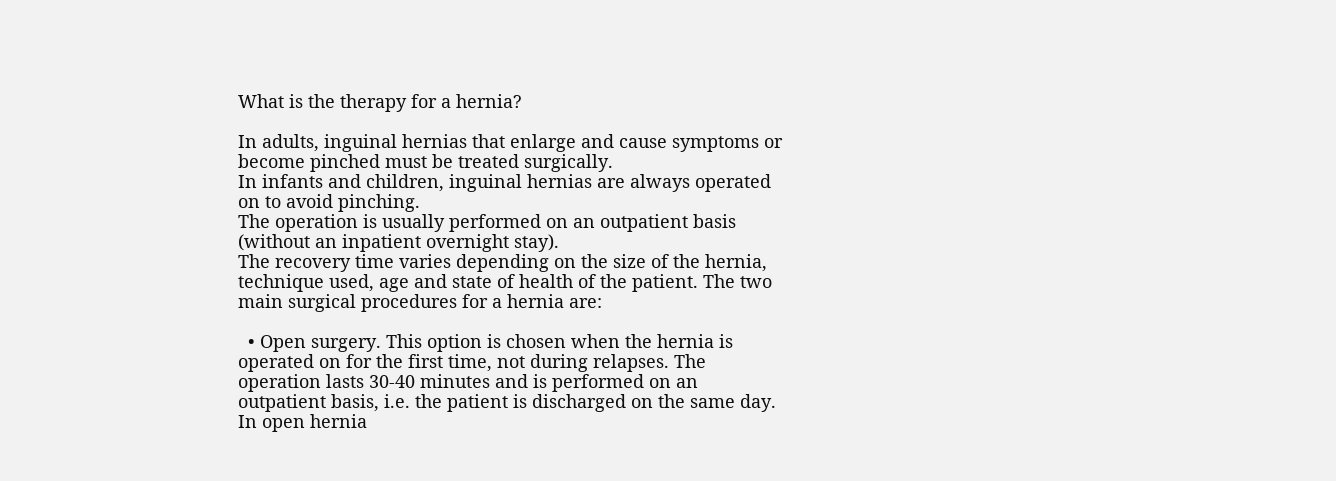What is the therapy for a hernia?

In adults, inguinal hernias that enlarge and cause symptoms or become pinched must be treated surgically.
In infants and children, inguinal hernias are always operated on to avoid pinching.
The operation is usually performed on an outpatient basis (without an inpatient overnight stay).
The recovery time varies depending on the size of the hernia, technique used, age and state of health of the patient. The two main surgical procedures for a hernia are:

  • Open surgery. This option is chosen when the hernia is operated on for the first time, not during relapses. The operation lasts 30-40 minutes and is performed on an outpatient basis, i.e. the patient is discharged on the same day. In open hernia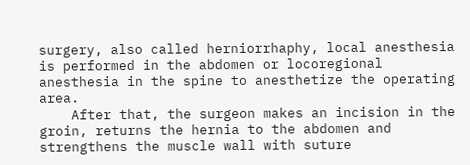surgery, also called herniorrhaphy, local anesthesia is performed in the abdomen or locoregional anesthesia in the spine to anesthetize the operating area.
    After that, the surgeon makes an incision in the groin, returns the hernia to the abdomen and strengthens the muscle wall with suture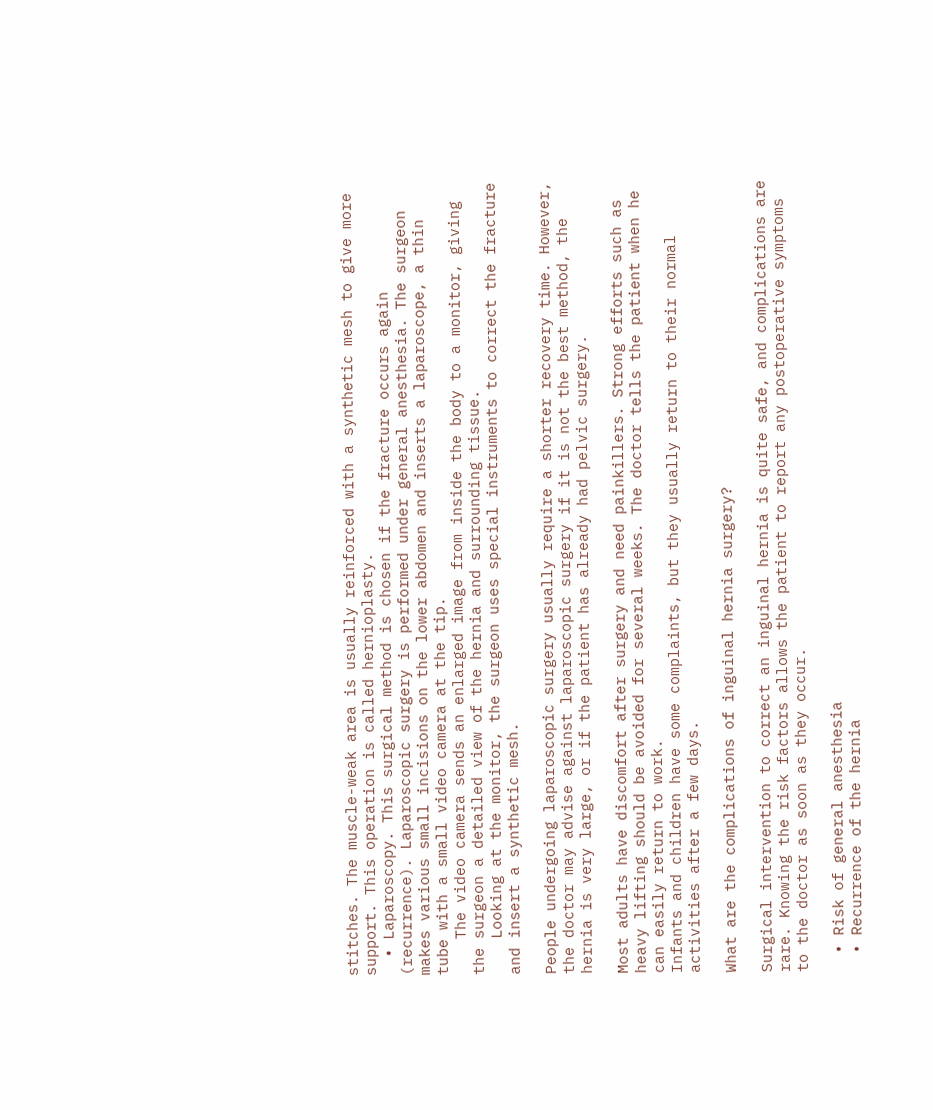stitches. The muscle-weak area is usually reinforced with a synthetic mesh to give more support. This operation is called hernioplasty.
  • Laparoscopy. This surgical method is chosen if the fracture occurs again (recurrence). Laparoscopic surgery is performed under general anesthesia. The surgeon makes various small incisions on the lower abdomen and inserts a laparoscope, a thin tube with a small video camera at the tip.
    The video camera sends an enlarged image from inside the body to a monitor, giving the surgeon a detailed view of the hernia and surrounding tissue.
    Looking at the monitor, the surgeon uses special instruments to correct the fracture and insert a synthetic mesh.

People undergoing laparoscopic surgery usually require a shorter recovery time. However, the doctor may advise against laparoscopic surgery if it is not the best method, the hernia is very large, or if the patient has already had pelvic surgery.

Most adults have discomfort after surgery and need painkillers. Strong efforts such as heavy lifting should be avoided for several weeks. The doctor tells the patient when he can easily return to work.
Infants and children have some complaints, but they usually return to their normal activities after a few days.

What are the complications of inguinal hernia surgery?

Surgical intervention to correct an inguinal hernia is quite safe, and complications are rare. Knowing the risk factors allows the patient to report any postoperative symptoms to the doctor as soon as they occur.

  • Risk of general anesthesia
  • Recurrence of the hernia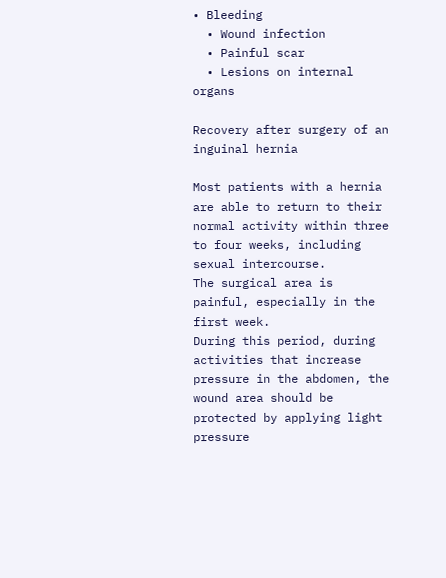• Bleeding
  • Wound infection
  • Painful scar
  • Lesions on internal organs

Recovery after surgery of an inguinal hernia

Most patients with a hernia are able to return to their normal activity within three to four weeks, including sexual intercourse.
The surgical area is painful, especially in the first week.
During this period, during activities that increase pressure in the abdomen, the wound area should be protected by applying light pressure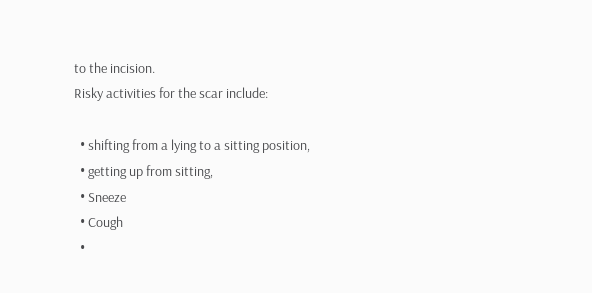to the incision.
Risky activities for the scar include:

  • shifting from a lying to a sitting position,
  • getting up from sitting,
  • Sneeze
  • Cough
  •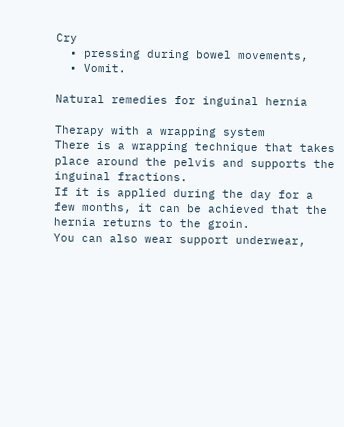Cry
  • pressing during bowel movements,
  • Vomit.

Natural remedies for inguinal hernia

Therapy with a wrapping system
There is a wrapping technique that takes place around the pelvis and supports the inguinal fractions.
If it is applied during the day for a few months, it can be achieved that the hernia returns to the groin.
You can also wear support underwear,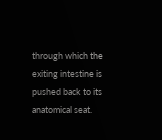through which the exiting intestine is pushed back to its anatomical seat.